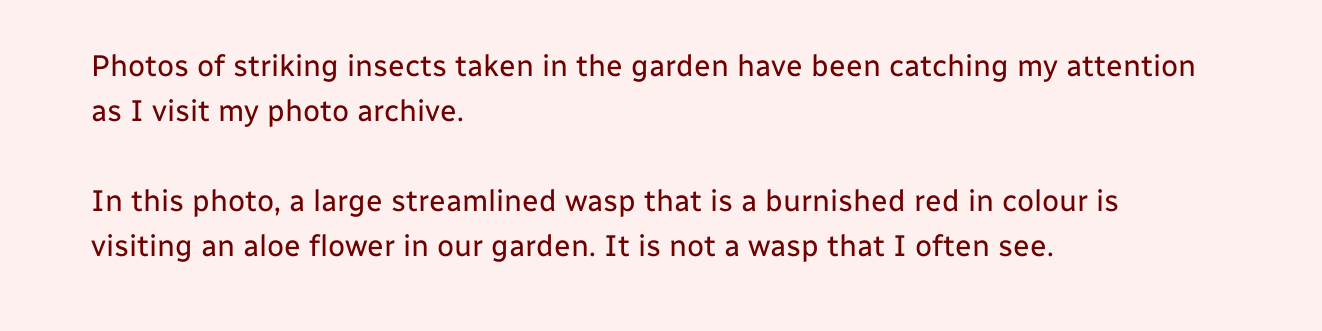Photos of striking insects taken in the garden have been catching my attention as I visit my photo archive.

In this photo, a large streamlined wasp that is a burnished red in colour is visiting an aloe flower in our garden. It is not a wasp that I often see.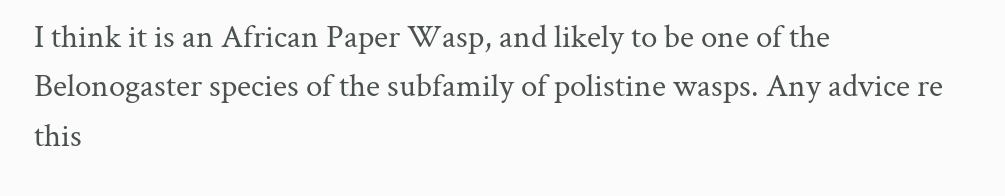I think it is an African Paper Wasp, and likely to be one of the Belonogaster species of the subfamily of polistine wasps. Any advice re this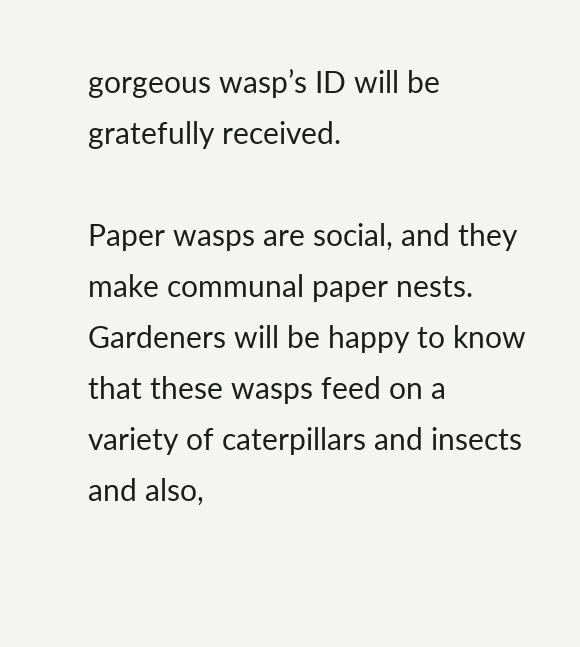gorgeous wasp’s ID will be gratefully received.

Paper wasps are social, and they make communal paper nests. Gardeners will be happy to know that these wasps feed on a variety of caterpillars and insects and also,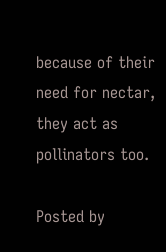because of their need for nectar, they act as pollinators too.

Posted by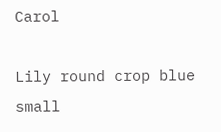Carol

Lily round crop blue small